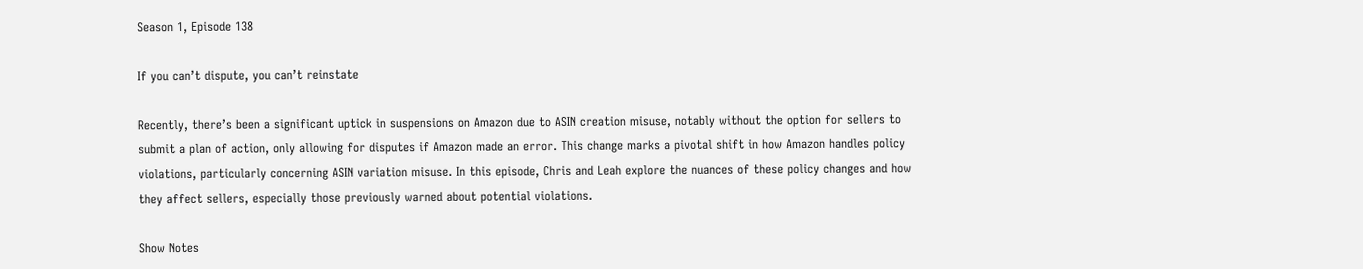Season 1, Episode 138

If you can’t dispute, you can’t reinstate

Recently, there’s been a significant uptick in suspensions on Amazon due to ASIN creation misuse, notably without the option for sellers to submit a plan of action, only allowing for disputes if Amazon made an error. This change marks a pivotal shift in how Amazon handles policy violations, particularly concerning ASIN variation misuse. In this episode, Chris and Leah explore the nuances of these policy changes and how they affect sellers, especially those previously warned about potential violations.

Show Notes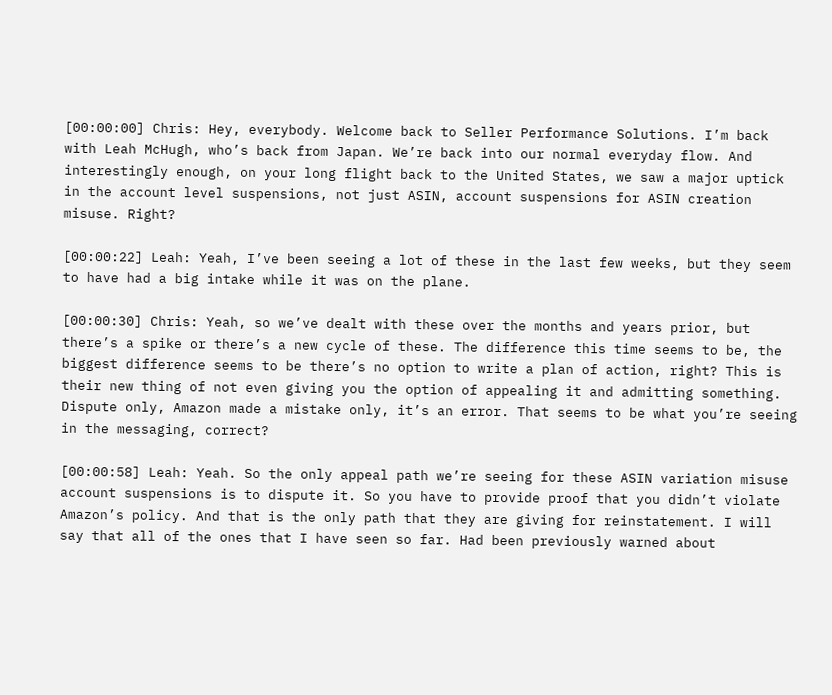[00:00:00] Chris: Hey, everybody. Welcome back to Seller Performance Solutions. I’m back with Leah McHugh, who’s back from Japan. We’re back into our normal everyday flow. And interestingly enough, on your long flight back to the United States, we saw a major uptick in the account level suspensions, not just ASIN, account suspensions for ASIN creation misuse. Right?

[00:00:22] Leah: Yeah, I’ve been seeing a lot of these in the last few weeks, but they seem to have had a big intake while it was on the plane.

[00:00:30] Chris: Yeah, so we’ve dealt with these over the months and years prior, but there’s a spike or there’s a new cycle of these. The difference this time seems to be, the biggest difference seems to be there’s no option to write a plan of action, right? This is their new thing of not even giving you the option of appealing it and admitting something. Dispute only, Amazon made a mistake only, it’s an error. That seems to be what you’re seeing in the messaging, correct?

[00:00:58] Leah: Yeah. So the only appeal path we’re seeing for these ASIN variation misuse account suspensions is to dispute it. So you have to provide proof that you didn’t violate Amazon’s policy. And that is the only path that they are giving for reinstatement. I will say that all of the ones that I have seen so far. Had been previously warned about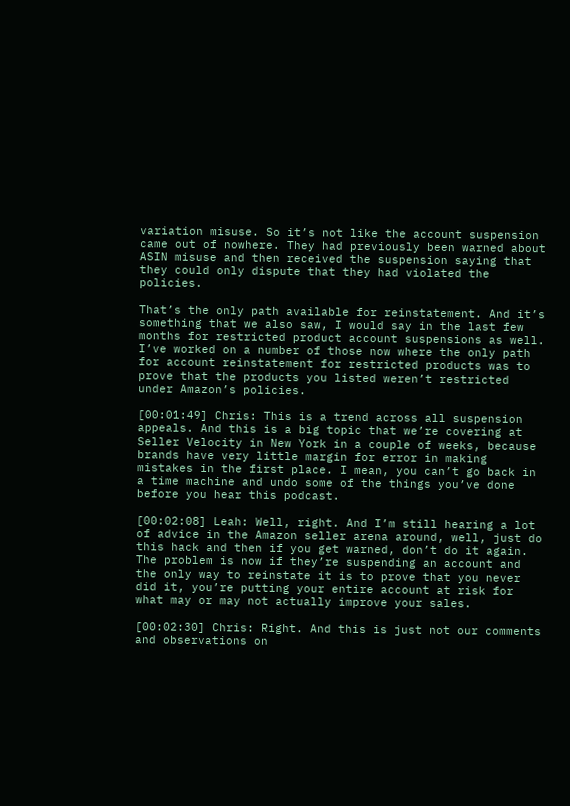variation misuse. So it’s not like the account suspension came out of nowhere. They had previously been warned about ASIN misuse and then received the suspension saying that they could only dispute that they had violated the policies.

That’s the only path available for reinstatement. And it’s something that we also saw, I would say in the last few months for restricted product account suspensions as well. I’ve worked on a number of those now where the only path for account reinstatement for restricted products was to prove that the products you listed weren’t restricted under Amazon’s policies.

[00:01:49] Chris: This is a trend across all suspension appeals. And this is a big topic that we’re covering at Seller Velocity in New York in a couple of weeks, because brands have very little margin for error in making mistakes in the first place. I mean, you can’t go back in a time machine and undo some of the things you’ve done before you hear this podcast.

[00:02:08] Leah: Well, right. And I’m still hearing a lot of advice in the Amazon seller arena around, well, just do this hack and then if you get warned, don’t do it again. The problem is now if they’re suspending an account and the only way to reinstate it is to prove that you never did it, you’re putting your entire account at risk for what may or may not actually improve your sales.

[00:02:30] Chris: Right. And this is just not our comments and observations on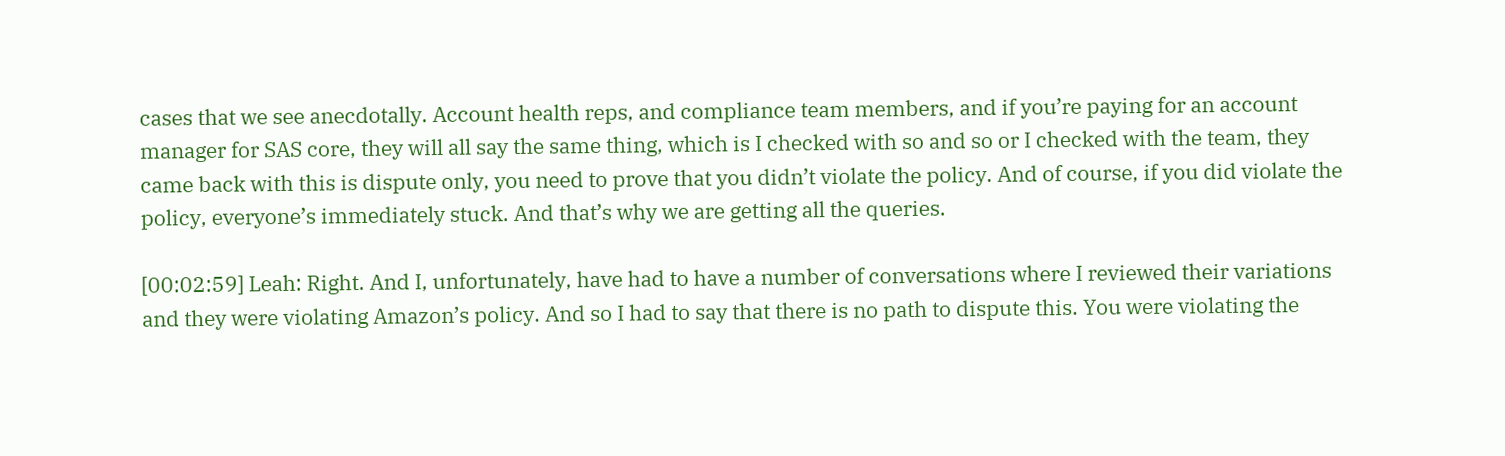cases that we see anecdotally. Account health reps, and compliance team members, and if you’re paying for an account manager for SAS core, they will all say the same thing, which is I checked with so and so or I checked with the team, they came back with this is dispute only, you need to prove that you didn’t violate the policy. And of course, if you did violate the policy, everyone’s immediately stuck. And that’s why we are getting all the queries.

[00:02:59] Leah: Right. And I, unfortunately, have had to have a number of conversations where I reviewed their variations and they were violating Amazon’s policy. And so I had to say that there is no path to dispute this. You were violating the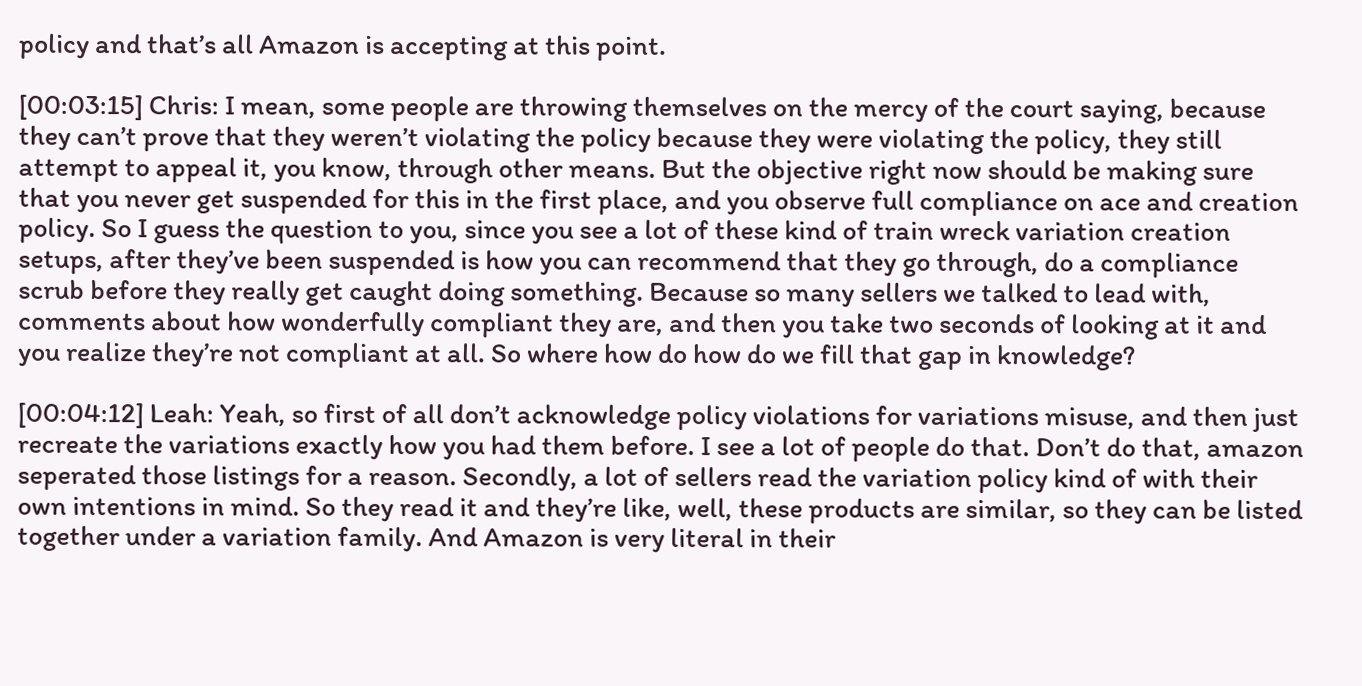policy and that’s all Amazon is accepting at this point.

[00:03:15] Chris: I mean, some people are throwing themselves on the mercy of the court saying, because they can’t prove that they weren’t violating the policy because they were violating the policy, they still attempt to appeal it, you know, through other means. But the objective right now should be making sure that you never get suspended for this in the first place, and you observe full compliance on ace and creation policy. So I guess the question to you, since you see a lot of these kind of train wreck variation creation setups, after they’ve been suspended is how you can recommend that they go through, do a compliance scrub before they really get caught doing something. Because so many sellers we talked to lead with, comments about how wonderfully compliant they are, and then you take two seconds of looking at it and you realize they’re not compliant at all. So where how do how do we fill that gap in knowledge?

[00:04:12] Leah: Yeah, so first of all don’t acknowledge policy violations for variations misuse, and then just recreate the variations exactly how you had them before. I see a lot of people do that. Don’t do that, amazon seperated those listings for a reason. Secondly, a lot of sellers read the variation policy kind of with their own intentions in mind. So they read it and they’re like, well, these products are similar, so they can be listed together under a variation family. And Amazon is very literal in their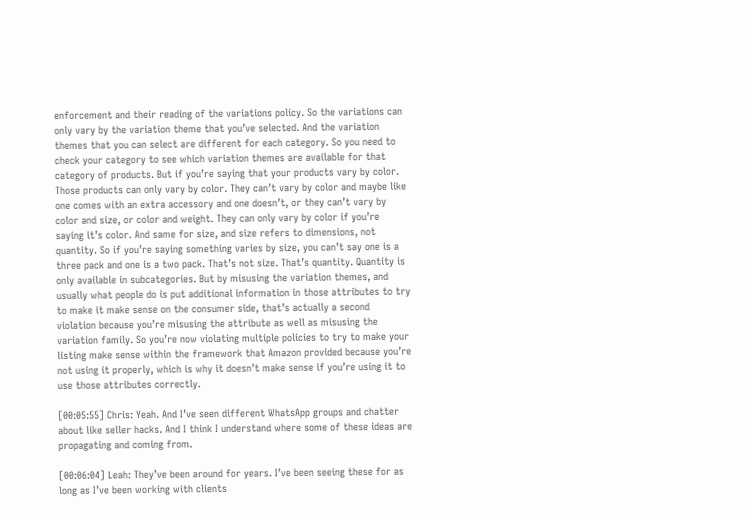enforcement and their reading of the variations policy. So the variations can only vary by the variation theme that you’ve selected. And the variation themes that you can select are different for each category. So you need to check your category to see which variation themes are available for that category of products. But if you’re saying that your products vary by color. Those products can only vary by color. They can’t vary by color and maybe like one comes with an extra accessory and one doesn’t, or they can’t vary by color and size, or color and weight. They can only vary by color if you’re saying it’s color. And same for size, and size refers to dimensions, not quantity. So if you’re saying something varies by size, you can’t say one is a three pack and one is a two pack. That’s not size. That’s quantity. Quantity is only available in subcategories. But by misusing the variation themes, and usually what people do is put additional information in those attributes to try to make it make sense on the consumer side, that’s actually a second violation because you’re misusing the attribute as well as misusing the variation family. So you’re now violating multiple policies to try to make your listing make sense within the framework that Amazon provided because you’re not using it properly, which is why it doesn’t make sense if you’re using it to use those attributes correctly.

[00:05:55] Chris: Yeah. And I’ve seen different WhatsApp groups and chatter about like seller hacks. And I think I understand where some of these ideas are propagating and coming from.

[00:06:04] Leah: They’ve been around for years. I’ve been seeing these for as long as I’ve been working with clients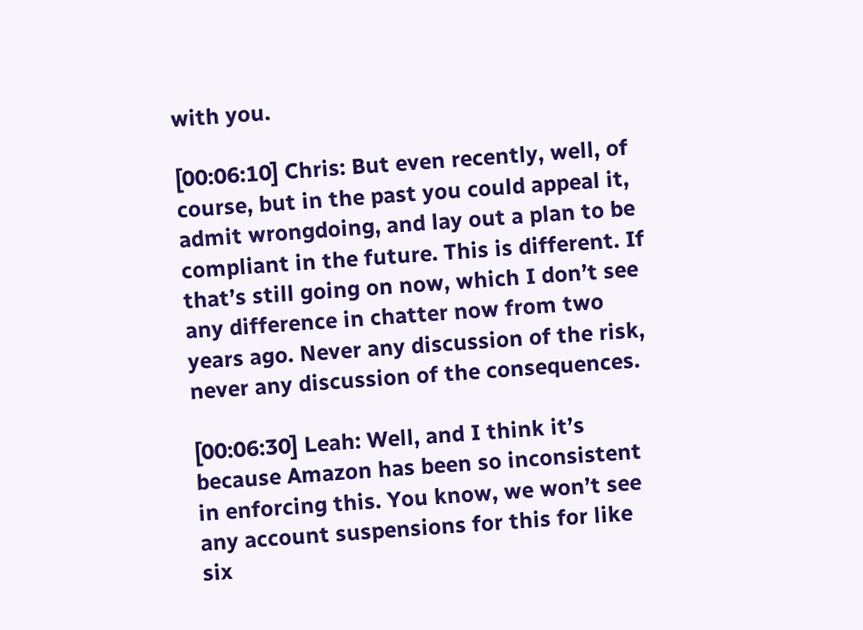with you.

[00:06:10] Chris: But even recently, well, of course, but in the past you could appeal it, admit wrongdoing, and lay out a plan to be compliant in the future. This is different. If that’s still going on now, which I don’t see any difference in chatter now from two years ago. Never any discussion of the risk, never any discussion of the consequences.

[00:06:30] Leah: Well, and I think it’s because Amazon has been so inconsistent in enforcing this. You know, we won’t see any account suspensions for this for like six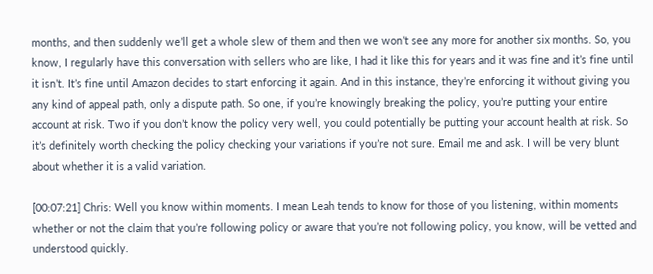months, and then suddenly we’ll get a whole slew of them and then we won’t see any more for another six months. So, you know, I regularly have this conversation with sellers who are like, I had it like this for years and it was fine and it’s fine until it isn’t. It’s fine until Amazon decides to start enforcing it again. And in this instance, they’re enforcing it without giving you any kind of appeal path, only a dispute path. So one, if you’re knowingly breaking the policy, you’re putting your entire account at risk. Two if you don’t know the policy very well, you could potentially be putting your account health at risk. So it’s definitely worth checking the policy checking your variations if you’re not sure. Email me and ask. I will be very blunt about whether it is a valid variation.

[00:07:21] Chris: Well you know within moments. I mean Leah tends to know for those of you listening, within moments whether or not the claim that you’re following policy or aware that you’re not following policy, you know, will be vetted and understood quickly.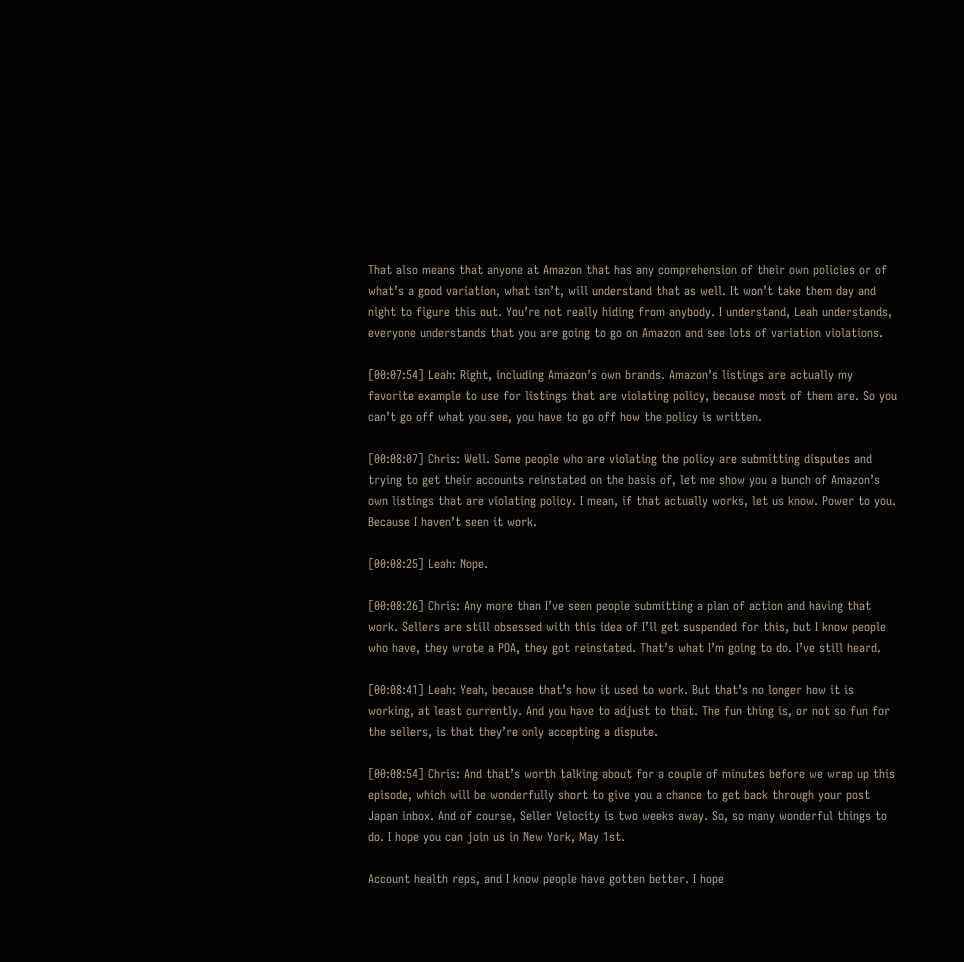That also means that anyone at Amazon that has any comprehension of their own policies or of what’s a good variation, what isn’t, will understand that as well. It won’t take them day and night to figure this out. You’re not really hiding from anybody. I understand, Leah understands, everyone understands that you are going to go on Amazon and see lots of variation violations.

[00:07:54] Leah: Right, including Amazon’s own brands. Amazon’s listings are actually my favorite example to use for listings that are violating policy, because most of them are. So you can’t go off what you see, you have to go off how the policy is written.

[00:08:07] Chris: Well. Some people who are violating the policy are submitting disputes and trying to get their accounts reinstated on the basis of, let me show you a bunch of Amazon’s own listings that are violating policy. I mean, if that actually works, let us know. Power to you. Because I haven’t seen it work.

[00:08:25] Leah: Nope.

[00:08:26] Chris: Any more than I’ve seen people submitting a plan of action and having that work. Sellers are still obsessed with this idea of I’ll get suspended for this, but I know people who have, they wrote a POA, they got reinstated. That’s what I’m going to do. I’ve still heard.

[00:08:41] Leah: Yeah, because that’s how it used to work. But that’s no longer how it is working, at least currently. And you have to adjust to that. The fun thing is, or not so fun for the sellers, is that they’re only accepting a dispute.

[00:08:54] Chris: And that’s worth talking about for a couple of minutes before we wrap up this episode, which will be wonderfully short to give you a chance to get back through your post Japan inbox. And of course, Seller Velocity is two weeks away. So, so many wonderful things to do. I hope you can join us in New York, May 1st.

Account health reps, and I know people have gotten better. I hope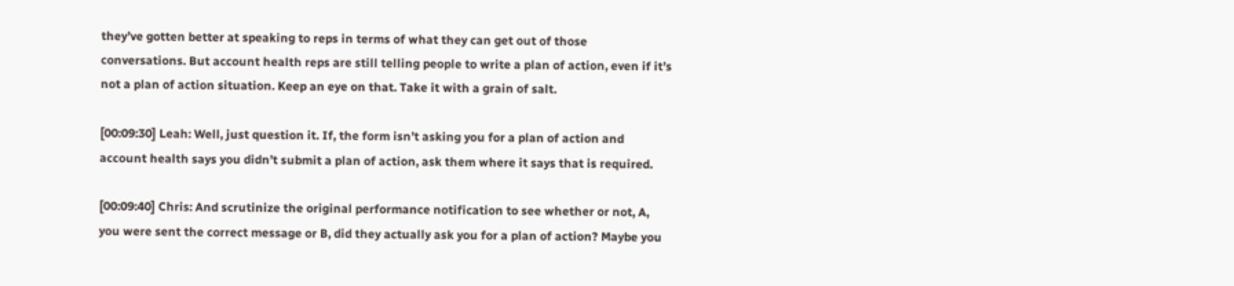they’ve gotten better at speaking to reps in terms of what they can get out of those conversations. But account health reps are still telling people to write a plan of action, even if it’s not a plan of action situation. Keep an eye on that. Take it with a grain of salt.

[00:09:30] Leah: Well, just question it. If, the form isn’t asking you for a plan of action and account health says you didn’t submit a plan of action, ask them where it says that is required.

[00:09:40] Chris: And scrutinize the original performance notification to see whether or not, A, you were sent the correct message or B, did they actually ask you for a plan of action? Maybe you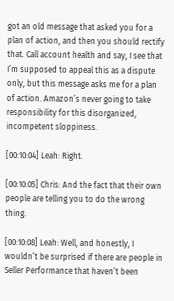got an old message that asked you for a plan of action, and then you should rectify that. Call account health and say, I see that I’m supposed to appeal this as a dispute only, but this message asks me for a plan of action. Amazon’s never going to take responsibility for this disorganized, incompetent sloppiness.

[00:10:04] Leah: Right.

[00:10:05] Chris: And the fact that their own people are telling you to do the wrong thing.

[00:10:08] Leah: Well, and honestly, I wouldn’t be surprised if there are people in Seller Performance that haven’t been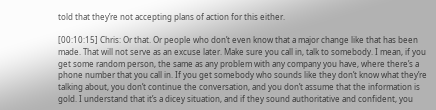told that they’re not accepting plans of action for this either.

[00:10:15] Chris: Or that. Or people who don’t even know that a major change like that has been made. That will not serve as an excuse later. Make sure you call in, talk to somebody. I mean, if you get some random person, the same as any problem with any company you have, where there’s a phone number that you call in. If you get somebody who sounds like they don’t know what they’re talking about, you don’t continue the conversation, and you don’t assume that the information is gold. I understand that it’s a dicey situation, and if they sound authoritative and confident, you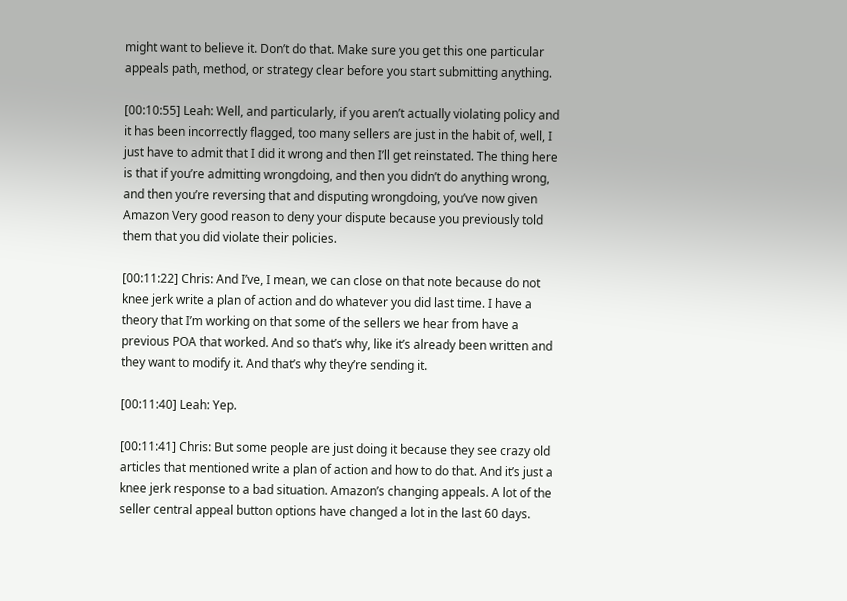might want to believe it. Don’t do that. Make sure you get this one particular appeals path, method, or strategy clear before you start submitting anything.

[00:10:55] Leah: Well, and particularly, if you aren’t actually violating policy and it has been incorrectly flagged, too many sellers are just in the habit of, well, I just have to admit that I did it wrong and then I’ll get reinstated. The thing here is that if you’re admitting wrongdoing, and then you didn’t do anything wrong, and then you’re reversing that and disputing wrongdoing, you’ve now given Amazon Very good reason to deny your dispute because you previously told them that you did violate their policies.

[00:11:22] Chris: And I’ve, I mean, we can close on that note because do not knee jerk write a plan of action and do whatever you did last time. I have a theory that I’m working on that some of the sellers we hear from have a previous POA that worked. And so that’s why, like it’s already been written and they want to modify it. And that’s why they’re sending it.

[00:11:40] Leah: Yep.

[00:11:41] Chris: But some people are just doing it because they see crazy old articles that mentioned write a plan of action and how to do that. And it’s just a knee jerk response to a bad situation. Amazon’s changing appeals. A lot of the seller central appeal button options have changed a lot in the last 60 days.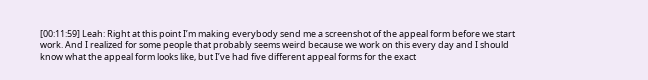[00:11:59] Leah: Right at this point I’m making everybody send me a screenshot of the appeal form before we start work. And I realized for some people that probably seems weird because we work on this every day and I should know what the appeal form looks like, but I’ve had five different appeal forms for the exact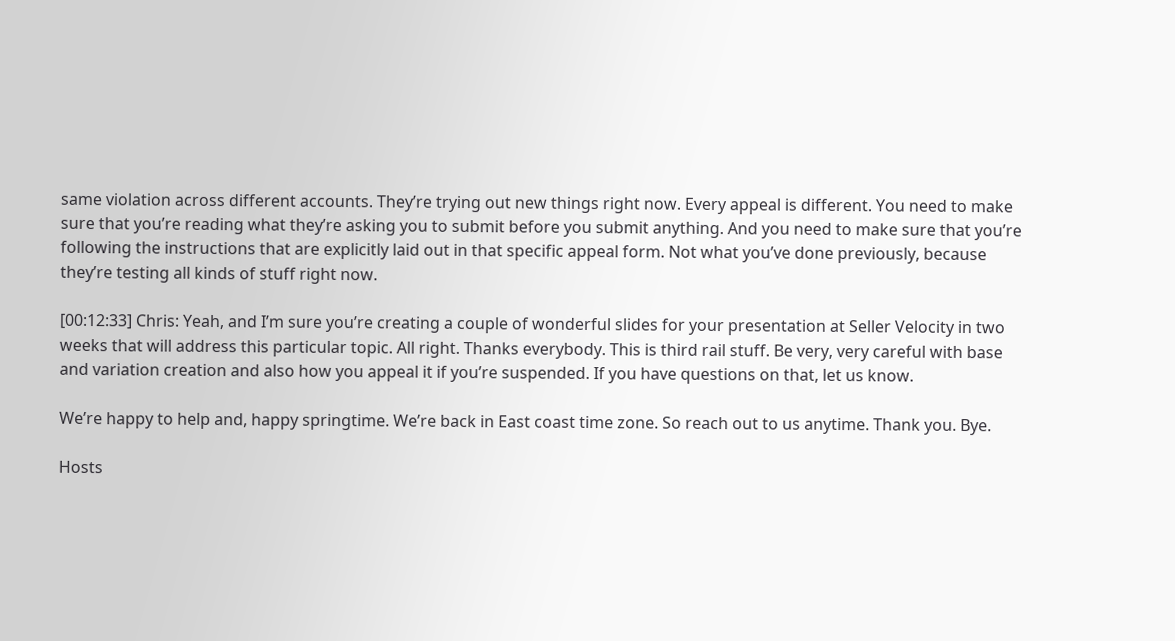same violation across different accounts. They’re trying out new things right now. Every appeal is different. You need to make sure that you’re reading what they’re asking you to submit before you submit anything. And you need to make sure that you’re following the instructions that are explicitly laid out in that specific appeal form. Not what you’ve done previously, because they’re testing all kinds of stuff right now.

[00:12:33] Chris: Yeah, and I’m sure you’re creating a couple of wonderful slides for your presentation at Seller Velocity in two weeks that will address this particular topic. All right. Thanks everybody. This is third rail stuff. Be very, very careful with base and variation creation and also how you appeal it if you’re suspended. If you have questions on that, let us know.

We’re happy to help and, happy springtime. We’re back in East coast time zone. So reach out to us anytime. Thank you. Bye.

Hosts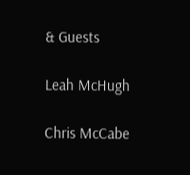& Guests

Leah McHugh

Chris McCabe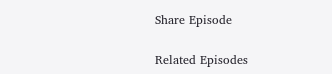Share Episode

Related Episodes